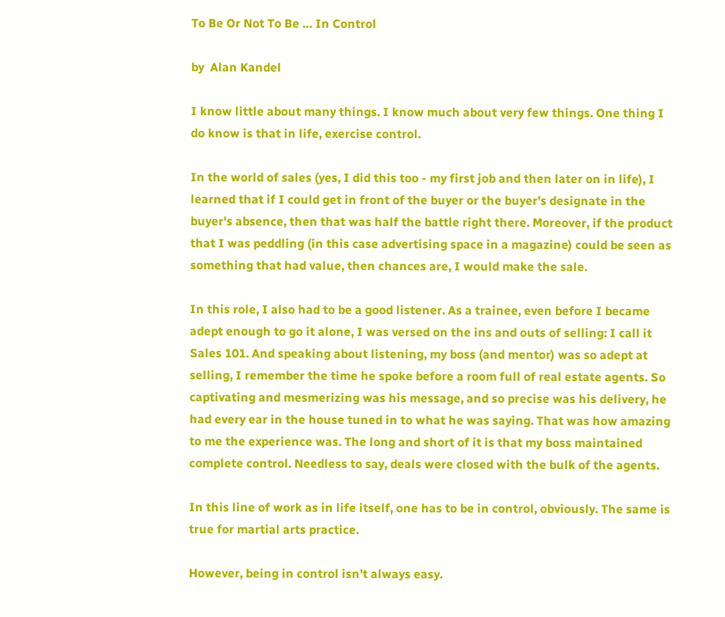To Be Or Not To Be … In Control

by  Alan Kandel

I know little about many things. I know much about very few things. One thing I do know is that in life, exercise control.

In the world of sales (yes, I did this too - my first job and then later on in life), I learned that if I could get in front of the buyer or the buyer's designate in the buyer's absence, then that was half the battle right there. Moreover, if the product that I was peddling (in this case advertising space in a magazine) could be seen as something that had value, then chances are, I would make the sale.

In this role, I also had to be a good listener. As a trainee, even before I became adept enough to go it alone, I was versed on the ins and outs of selling: I call it Sales 101. And speaking about listening, my boss (and mentor) was so adept at selling, I remember the time he spoke before a room full of real estate agents. So captivating and mesmerizing was his message, and so precise was his delivery, he had every ear in the house tuned in to what he was saying. That was how amazing to me the experience was. The long and short of it is that my boss maintained complete control. Needless to say, deals were closed with the bulk of the agents.

In this line of work as in life itself, one has to be in control, obviously. The same is true for martial arts practice.

However, being in control isn’t always easy.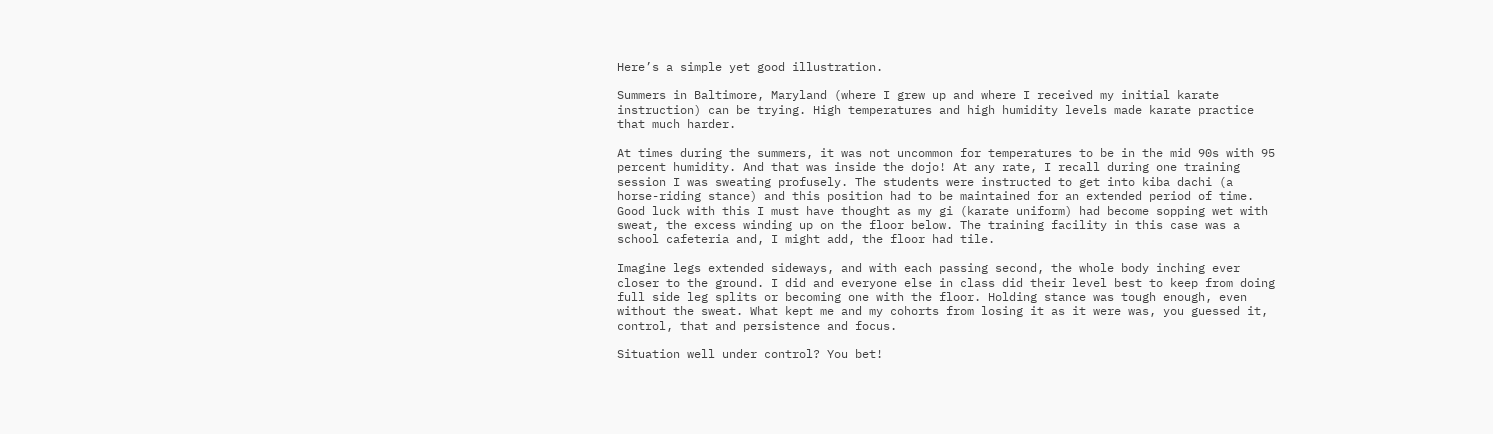Here’s a simple yet good illustration.

Summers in Baltimore, Maryland (where I grew up and where I received my initial karate instruction) can be trying. High temperatures and high humidity levels made karate practice that much harder.

At times during the summers, it was not uncommon for temperatures to be in the mid 90s with 95 percent humidity. And that was inside the dojo! At any rate, I recall during one training session I was sweating profusely. The students were instructed to get into kiba dachi (a horse-riding stance) and this position had to be maintained for an extended period of time. Good luck with this I must have thought as my gi (karate uniform) had become sopping wet with sweat, the excess winding up on the floor below. The training facility in this case was a school cafeteria and, I might add, the floor had tile.

Imagine legs extended sideways, and with each passing second, the whole body inching ever closer to the ground. I did and everyone else in class did their level best to keep from doing full side leg splits or becoming one with the floor. Holding stance was tough enough, even without the sweat. What kept me and my cohorts from losing it as it were was, you guessed it, control, that and persistence and focus.

Situation well under control? You bet!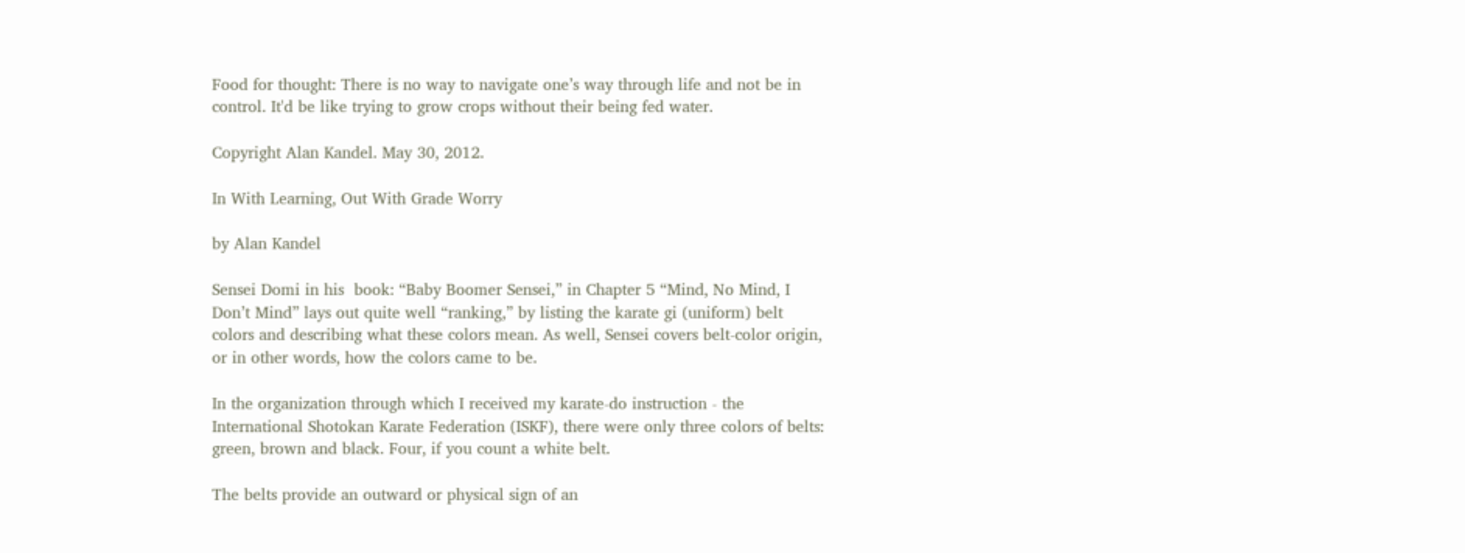Food for thought: There is no way to navigate one’s way through life and not be in control. It'd be like trying to grow crops without their being fed water.

Copyright Alan Kandel. May 30, 2012.

In With Learning, Out With Grade Worry

by Alan Kandel

Sensei Domi in his  book: “Baby Boomer Sensei,” in Chapter 5 “Mind, No Mind, I Don’t Mind” lays out quite well “ranking,” by listing the karate gi (uniform) belt colors and describing what these colors mean. As well, Sensei covers belt-color origin, or in other words, how the colors came to be.

In the organization through which I received my karate-do instruction - the International Shotokan Karate Federation (ISKF), there were only three colors of belts: green, brown and black. Four, if you count a white belt.

The belts provide an outward or physical sign of an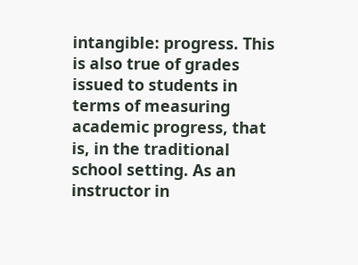intangible: progress. This is also true of grades issued to students in terms of measuring academic progress, that is, in the traditional school setting. As an instructor in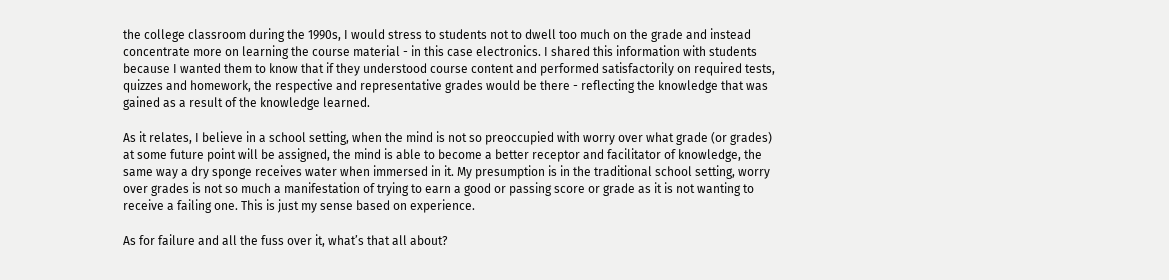the college classroom during the 1990s, I would stress to students not to dwell too much on the grade and instead concentrate more on learning the course material - in this case electronics. I shared this information with students because I wanted them to know that if they understood course content and performed satisfactorily on required tests, quizzes and homework, the respective and representative grades would be there - reflecting the knowledge that was gained as a result of the knowledge learned.

As it relates, I believe in a school setting, when the mind is not so preoccupied with worry over what grade (or grades) at some future point will be assigned, the mind is able to become a better receptor and facilitator of knowledge, the same way a dry sponge receives water when immersed in it. My presumption is in the traditional school setting, worry over grades is not so much a manifestation of trying to earn a good or passing score or grade as it is not wanting to receive a failing one. This is just my sense based on experience.

As for failure and all the fuss over it, what’s that all about?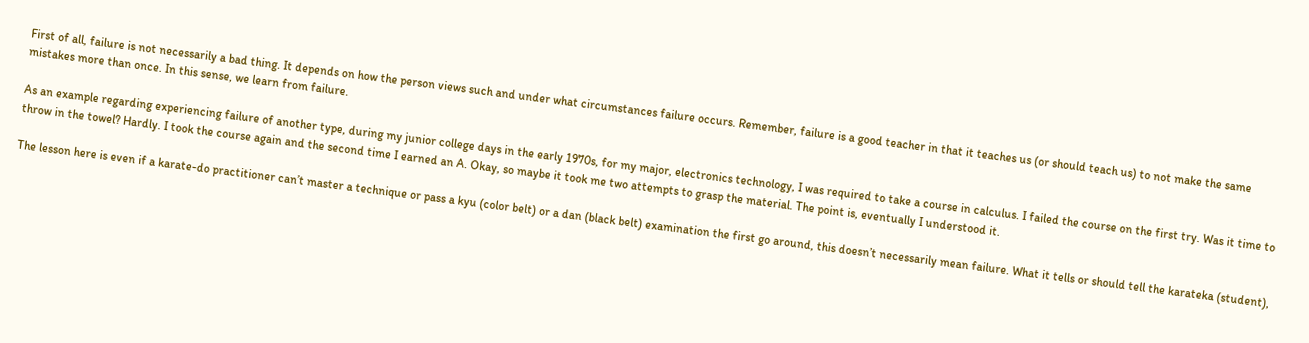First of all, failure is not necessarily a bad thing. It depends on how the person views such and under what circumstances failure occurs. Remember, failure is a good teacher in that it teaches us (or should teach us) to not make the same mistakes more than once. In this sense, we learn from failure.

As an example regarding experiencing failure of another type, during my junior college days in the early 1970s, for my major, electronics technology, I was required to take a course in calculus. I failed the course on the first try. Was it time to throw in the towel? Hardly. I took the course again and the second time I earned an A. Okay, so maybe it took me two attempts to grasp the material. The point is, eventually I understood it.

The lesson here is even if a karate-do practitioner can’t master a technique or pass a kyu (color belt) or a dan (black belt) examination the first go around, this doesn’t necessarily mean failure. What it tells or should tell the karateka (student),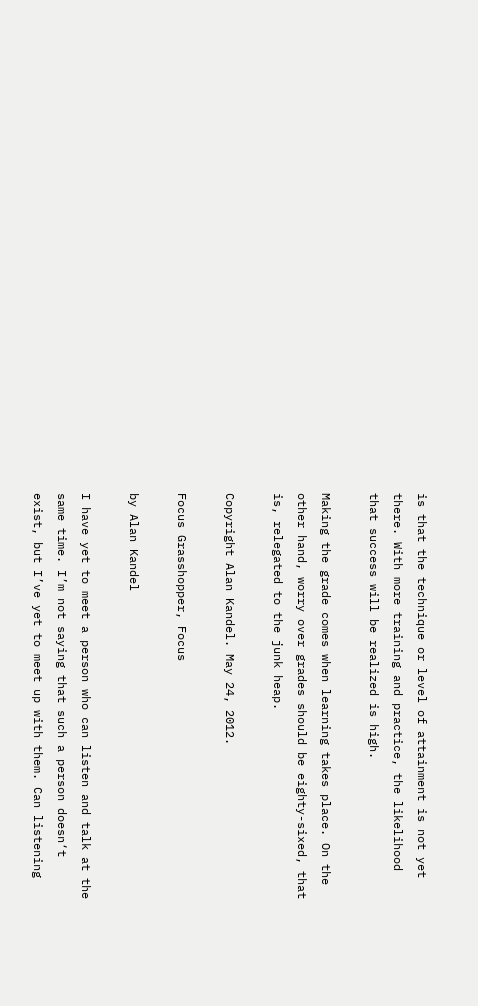is that the technique or level of attainment is not yet there. With more training and practice, the likelihood that success will be realized is high.

Making the grade comes when learning takes place. On the other hand, worry over grades should be eighty-sixed, that is, relegated to the junk heap.

Copyright Alan Kandel. May 24, 2012.

Focus Grasshopper, Focus

by Alan Kandel

I have yet to meet a person who can listen and talk at the same time. I’m not saying that such a person doesn‘t exist, but I’ve yet to meet up with them. Can listening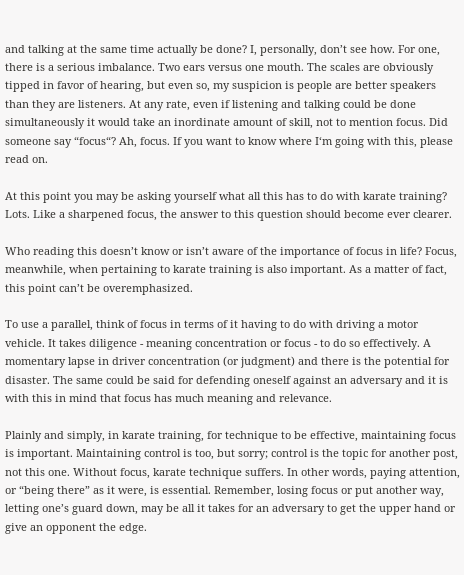and talking at the same time actually be done? I, personally, don’t see how. For one, there is a serious imbalance. Two ears versus one mouth. The scales are obviously tipped in favor of hearing, but even so, my suspicion is people are better speakers than they are listeners. At any rate, even if listening and talking could be done simultaneously it would take an inordinate amount of skill, not to mention focus. Did someone say “focus“? Ah, focus. If you want to know where I‘m going with this, please read on.

At this point you may be asking yourself what all this has to do with karate training? Lots. Like a sharpened focus, the answer to this question should become ever clearer.

Who reading this doesn’t know or isn’t aware of the importance of focus in life? Focus, meanwhile, when pertaining to karate training is also important. As a matter of fact, this point can’t be overemphasized.

To use a parallel, think of focus in terms of it having to do with driving a motor vehicle. It takes diligence - meaning concentration or focus - to do so effectively. A momentary lapse in driver concentration (or judgment) and there is the potential for disaster. The same could be said for defending oneself against an adversary and it is with this in mind that focus has much meaning and relevance.

Plainly and simply, in karate training, for technique to be effective, maintaining focus is important. Maintaining control is too, but sorry; control is the topic for another post, not this one. Without focus, karate technique suffers. In other words, paying attention, or “being there” as it were, is essential. Remember, losing focus or put another way, letting one’s guard down, may be all it takes for an adversary to get the upper hand or give an opponent the edge.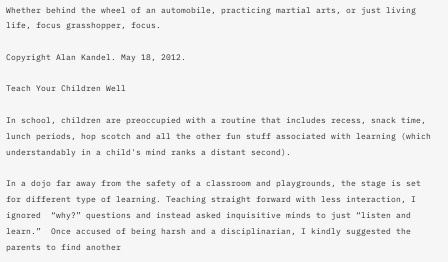Whether behind the wheel of an automobile, practicing martial arts, or just living life, focus grasshopper, focus.

Copyright Alan Kandel. May 18, 2012.

Teach Your Children Well

In school, children are preoccupied with a routine that includes recess, snack time, lunch periods, hop scotch and all the other fun stuff associated with learning (which understandably in a child's mind ranks a distant second).

In a dojo far away from the safety of a classroom and playgrounds, the stage is set for different type of learning. Teaching straight forward with less interaction, I ignored  “why?” questions and instead asked inquisitive minds to just “listen and learn.”  Once accused of being harsh and a disciplinarian, I kindly suggested the parents to find another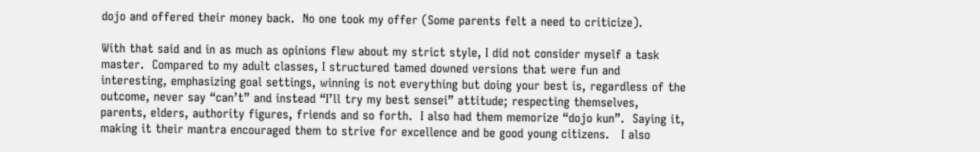dojo and offered their money back.  No one took my offer (Some parents felt a need to criticize).

With that said and in as much as opinions flew about my strict style, I did not consider myself a task master.  Compared to my adult classes, I structured tamed downed versions that were fun and interesting, emphasizing goal settings, winning is not everything but doing your best is, regardless of the outcome, never say “can’t” and instead “I’ll try my best sensei” attitude; respecting themselves, parents, elders, authority figures, friends and so forth.  I also had them memorize “dojo kun”.  Saying it, making it their mantra encouraged them to strive for excellence and be good young citizens.   I also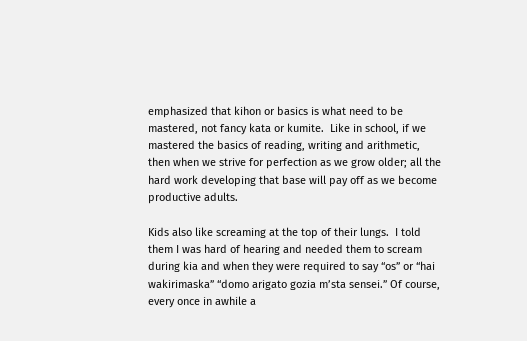emphasized that kihon or basics is what need to be mastered, not fancy kata or kumite.  Like in school, if we mastered the basics of reading, writing and arithmetic, then when we strive for perfection as we grow older; all the hard work developing that base will pay off as we become productive adults.

Kids also like screaming at the top of their lungs.  I told them I was hard of hearing and needed them to scream during kia and when they were required to say “os” or “hai wakirimaska” “domo arigato gozia m’sta sensei.” Of course, every once in awhile a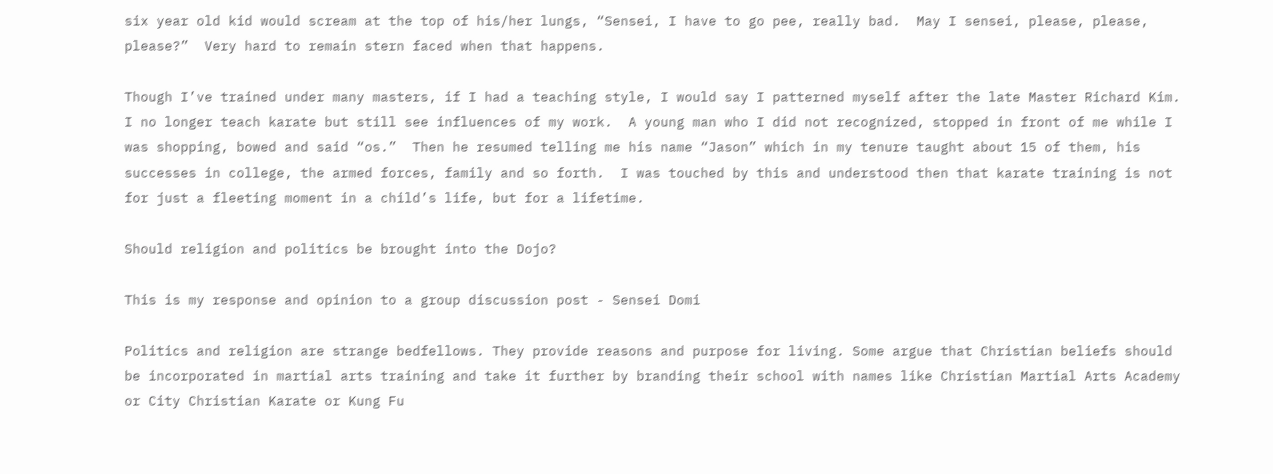six year old kid would scream at the top of his/her lungs, “Sensei, I have to go pee, really bad.  May I sensei, please, please, please?”  Very hard to remain stern faced when that happens.

Though I’ve trained under many masters, if I had a teaching style, I would say I patterned myself after the late Master Richard Kim.  I no longer teach karate but still see influences of my work.  A young man who I did not recognized, stopped in front of me while I was shopping, bowed and said “os.”  Then he resumed telling me his name “Jason” which in my tenure taught about 15 of them, his successes in college, the armed forces, family and so forth.  I was touched by this and understood then that karate training is not for just a fleeting moment in a child’s life, but for a lifetime.

Should religion and politics be brought into the Dojo?

This is my response and opinion to a group discussion post - Sensei Domi

Politics and religion are strange bedfellows. They provide reasons and purpose for living. Some argue that Christian beliefs should be incorporated in martial arts training and take it further by branding their school with names like Christian Martial Arts Academy or City Christian Karate or Kung Fu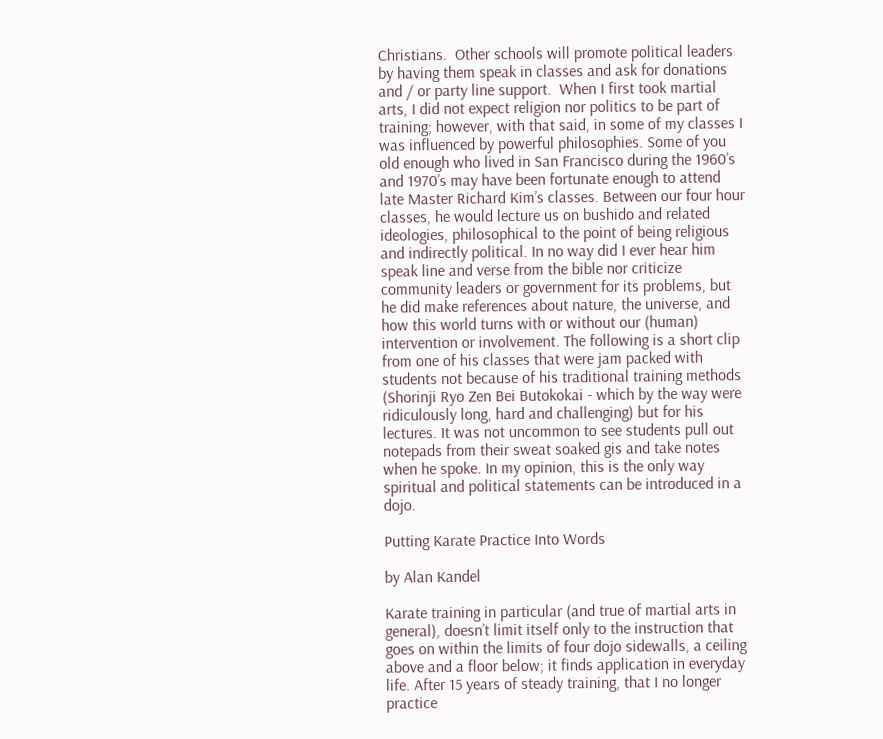Christians.  Other schools will promote political leaders by having them speak in classes and ask for donations and / or party line support.  When I first took martial arts, I did not expect religion nor politics to be part of training; however, with that said, in some of my classes I was influenced by powerful philosophies. Some of you old enough who lived in San Francisco during the 1960’s and 1970’s may have been fortunate enough to attend late Master Richard Kim’s classes. Between our four hour classes, he would lecture us on bushido and related ideologies, philosophical to the point of being religious and indirectly political. In no way did I ever hear him speak line and verse from the bible nor criticize community leaders or government for its problems, but he did make references about nature, the universe, and how this world turns with or without our (human) intervention or involvement. The following is a short clip from one of his classes that were jam packed with students not because of his traditional training methods (Shorinji Ryo Zen Bei Butokokai - which by the way were ridiculously long, hard and challenging) but for his lectures. It was not uncommon to see students pull out notepads from their sweat soaked gis and take notes when he spoke. In my opinion, this is the only way spiritual and political statements can be introduced in a dojo.

Putting Karate Practice Into Words

by Alan Kandel

Karate training in particular (and true of martial arts in general), doesn’t limit itself only to the instruction that goes on within the limits of four dojo sidewalls, a ceiling above and a floor below; it finds application in everyday life. After 15 years of steady training, that I no longer practice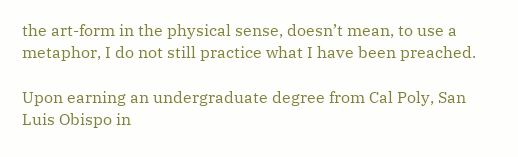the art-form in the physical sense, doesn’t mean, to use a metaphor, I do not still practice what I have been preached.

Upon earning an undergraduate degree from Cal Poly, San Luis Obispo in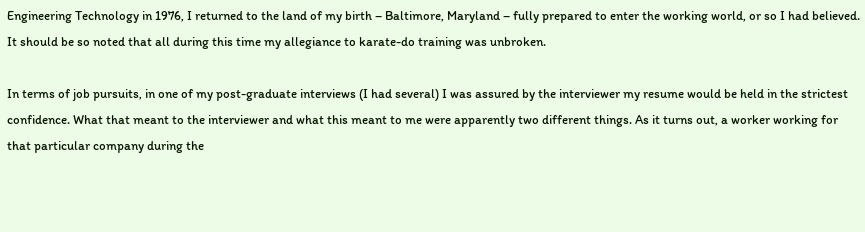Engineering Technology in 1976, I returned to the land of my birth – Baltimore, Maryland – fully prepared to enter the working world, or so I had believed. It should be so noted that all during this time my allegiance to karate-do training was unbroken.

In terms of job pursuits, in one of my post-graduate interviews (I had several) I was assured by the interviewer my resume would be held in the strictest confidence. What that meant to the interviewer and what this meant to me were apparently two different things. As it turns out, a worker working for that particular company during the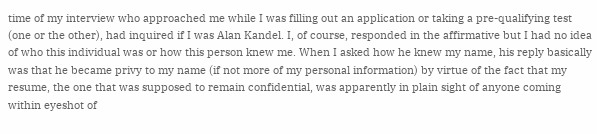time of my interview who approached me while I was filling out an application or taking a pre-qualifying test (one or the other), had inquired if I was Alan Kandel. I, of course, responded in the affirmative but I had no idea of who this individual was or how this person knew me. When I asked how he knew my name, his reply basically was that he became privy to my name (if not more of my personal information) by virtue of the fact that my resume, the one that was supposed to remain confidential, was apparently in plain sight of anyone coming within eyeshot of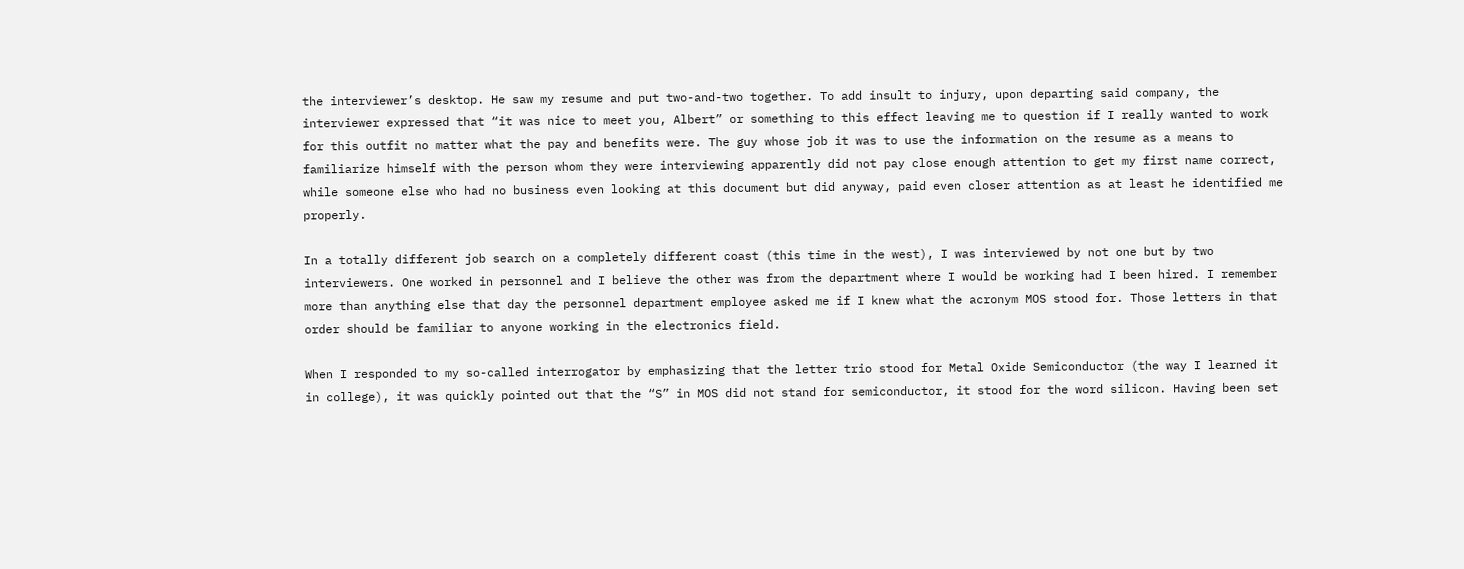the interviewer’s desktop. He saw my resume and put two-and-two together. To add insult to injury, upon departing said company, the interviewer expressed that “it was nice to meet you, Albert” or something to this effect leaving me to question if I really wanted to work for this outfit no matter what the pay and benefits were. The guy whose job it was to use the information on the resume as a means to familiarize himself with the person whom they were interviewing apparently did not pay close enough attention to get my first name correct, while someone else who had no business even looking at this document but did anyway, paid even closer attention as at least he identified me properly.

In a totally different job search on a completely different coast (this time in the west), I was interviewed by not one but by two interviewers. One worked in personnel and I believe the other was from the department where I would be working had I been hired. I remember more than anything else that day the personnel department employee asked me if I knew what the acronym MOS stood for. Those letters in that order should be familiar to anyone working in the electronics field.

When I responded to my so-called interrogator by emphasizing that the letter trio stood for Metal Oxide Semiconductor (the way I learned it in college), it was quickly pointed out that the “S” in MOS did not stand for semiconductor, it stood for the word silicon. Having been set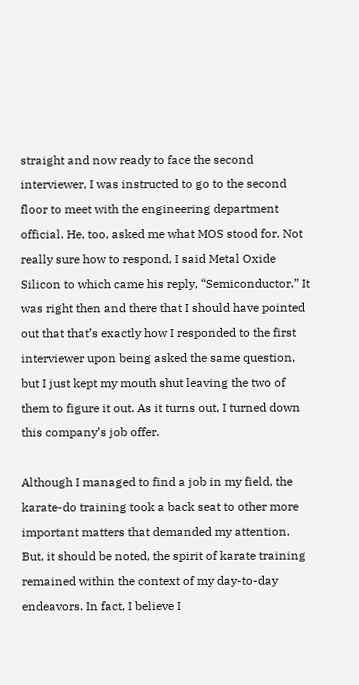straight and now ready to face the second interviewer, I was instructed to go to the second floor to meet with the engineering department official. He, too, asked me what MOS stood for. Not really sure how to respond, I said Metal Oxide Silicon to which came his reply, “Semiconductor.” It was right then and there that I should have pointed out that that’s exactly how I responded to the first interviewer upon being asked the same question, but I just kept my mouth shut leaving the two of them to figure it out. As it turns out, I turned down this company’s job offer.

Although I managed to find a job in my field, the karate-do training took a back seat to other more important matters that demanded my attention. But, it should be noted, the spirit of karate training remained within the context of my day-to-day endeavors. In fact, I believe I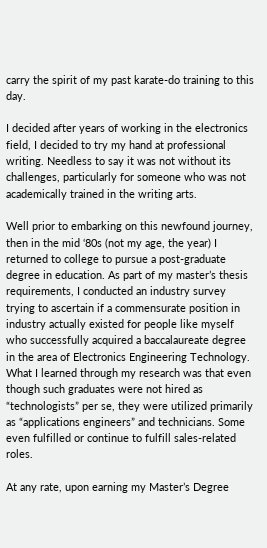carry the spirit of my past karate-do training to this day.

I decided after years of working in the electronics field, I decided to try my hand at professional writing. Needless to say it was not without its challenges, particularly for someone who was not academically trained in the writing arts.

Well prior to embarking on this newfound journey, then in the mid ‘80s (not my age, the year) I returned to college to pursue a post-graduate degree in education. As part of my master’s thesis requirements, I conducted an industry survey trying to ascertain if a commensurate position in industry actually existed for people like myself who successfully acquired a baccalaureate degree in the area of Electronics Engineering Technology. What I learned through my research was that even though such graduates were not hired as “technologists” per se, they were utilized primarily as “applications engineers” and technicians. Some even fulfilled or continue to fulfill sales-related roles.

At any rate, upon earning my Master’s Degree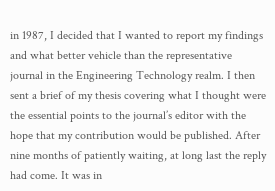in 1987, I decided that I wanted to report my findings and what better vehicle than the representative journal in the Engineering Technology realm. I then sent a brief of my thesis covering what I thought were the essential points to the journal’s editor with the hope that my contribution would be published. After nine months of patiently waiting, at long last the reply had come. It was in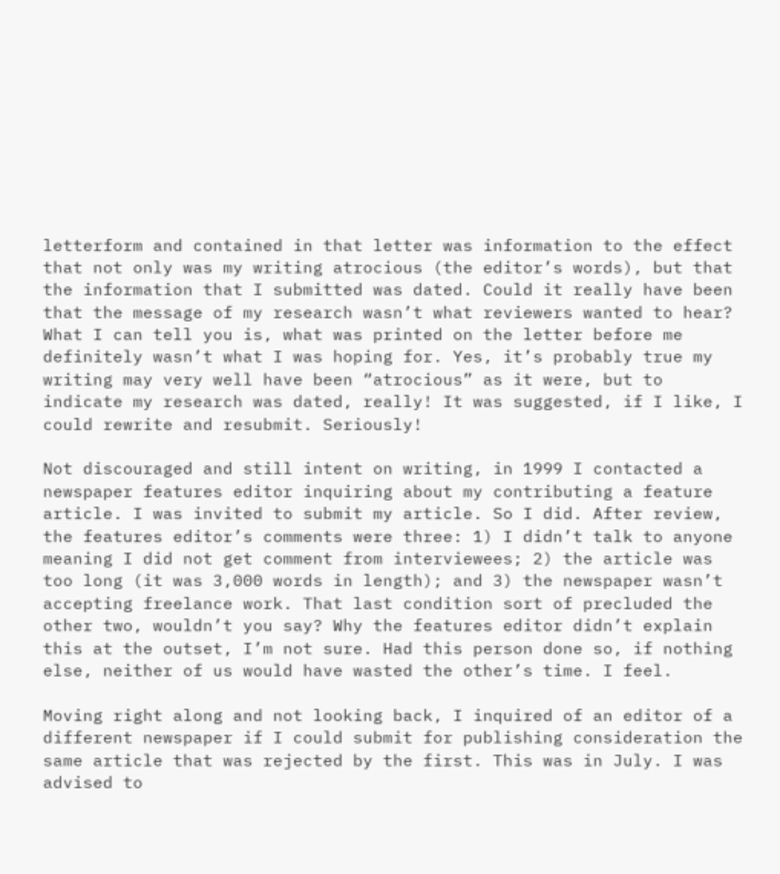letterform and contained in that letter was information to the effect that not only was my writing atrocious (the editor’s words), but that the information that I submitted was dated. Could it really have been that the message of my research wasn’t what reviewers wanted to hear? What I can tell you is, what was printed on the letter before me definitely wasn’t what I was hoping for. Yes, it’s probably true my writing may very well have been “atrocious” as it were, but to indicate my research was dated, really! It was suggested, if I like, I could rewrite and resubmit. Seriously!

Not discouraged and still intent on writing, in 1999 I contacted a newspaper features editor inquiring about my contributing a feature article. I was invited to submit my article. So I did. After review, the features editor’s comments were three: 1) I didn’t talk to anyone meaning I did not get comment from interviewees; 2) the article was too long (it was 3,000 words in length); and 3) the newspaper wasn’t accepting freelance work. That last condition sort of precluded the other two, wouldn’t you say? Why the features editor didn’t explain this at the outset, I’m not sure. Had this person done so, if nothing else, neither of us would have wasted the other’s time. I feel.

Moving right along and not looking back, I inquired of an editor of a different newspaper if I could submit for publishing consideration the same article that was rejected by the first. This was in July. I was advised to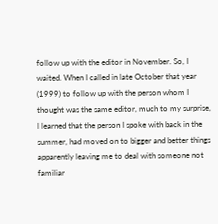follow up with the editor in November. So, I waited. When I called in late October that year (1999) to follow up with the person whom I thought was the same editor, much to my surprise, l learned that the person I spoke with back in the summer, had moved on to bigger and better things apparently leaving me to deal with someone not familiar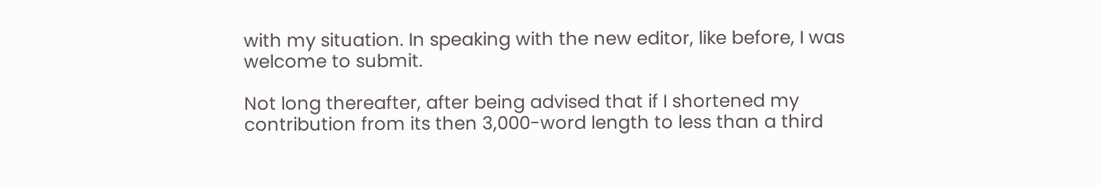with my situation. In speaking with the new editor, like before, I was welcome to submit.

Not long thereafter, after being advised that if I shortened my contribution from its then 3,000-word length to less than a third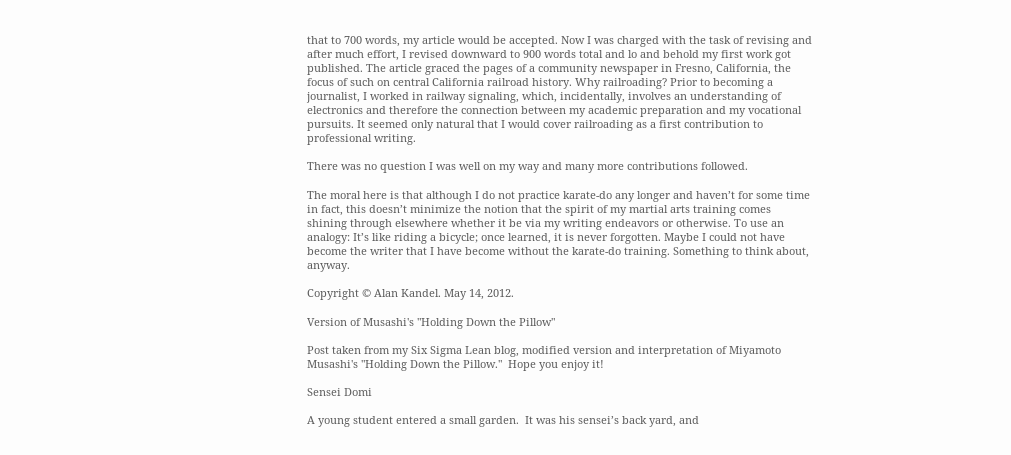that to 700 words, my article would be accepted. Now I was charged with the task of revising and after much effort, I revised downward to 900 words total and lo and behold my first work got published. The article graced the pages of a community newspaper in Fresno, California, the focus of such on central California railroad history. Why railroading? Prior to becoming a journalist, I worked in railway signaling, which, incidentally, involves an understanding of electronics and therefore the connection between my academic preparation and my vocational pursuits. It seemed only natural that I would cover railroading as a first contribution to professional writing.

There was no question I was well on my way and many more contributions followed.

The moral here is that although I do not practice karate-do any longer and haven’t for some time in fact, this doesn’t minimize the notion that the spirit of my martial arts training comes shining through elsewhere whether it be via my writing endeavors or otherwise. To use an analogy: It’s like riding a bicycle; once learned, it is never forgotten. Maybe I could not have become the writer that I have become without the karate-do training. Something to think about, anyway.

Copyright © Alan Kandel. May 14, 2012.

Version of Musashi's "Holding Down the Pillow"

Post taken from my Six Sigma Lean blog, modified version and interpretation of Miyamoto Musashi's "Holding Down the Pillow."  Hope you enjoy it!

Sensei Domi

A young student entered a small garden.  It was his sensei’s back yard, and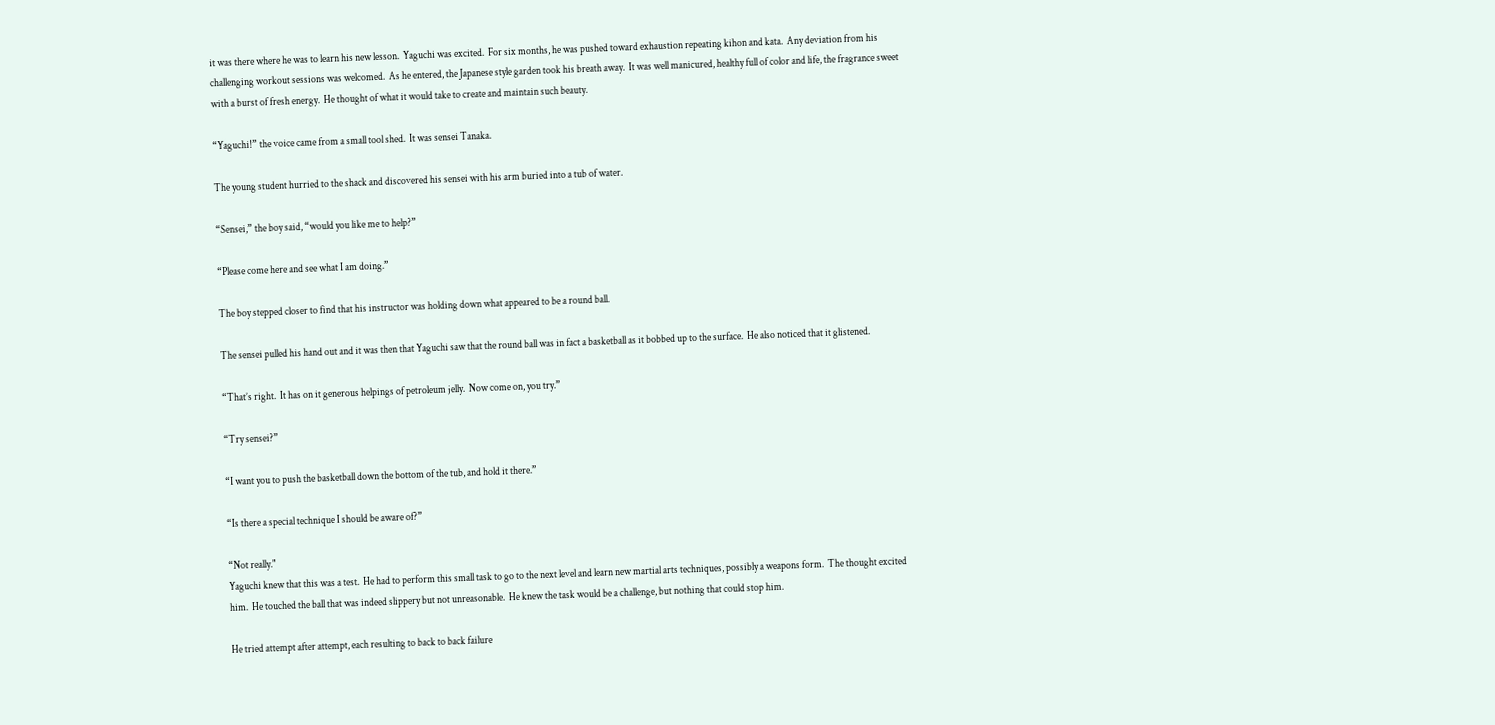it was there where he was to learn his new lesson.  Yaguchi was excited.  For six months, he was pushed toward exhaustion repeating kihon and kata.  Any deviation from his challenging workout sessions was welcomed.  As he entered, the Japanese style garden took his breath away.  It was well manicured, healthy full of color and life, the fragrance sweet with a burst of fresh energy.  He thought of what it would take to create and maintain such beauty.

“Yaguchi!” the voice came from a small tool shed.  It was sensei Tanaka.

The young student hurried to the shack and discovered his sensei with his arm buried into a tub of water.

“Sensei,” the boy said, “would you like me to help?”

“Please come here and see what I am doing.”

The boy stepped closer to find that his instructor was holding down what appeared to be a round ball.

The sensei pulled his hand out and it was then that Yaguchi saw that the round ball was in fact a basketball as it bobbed up to the surface.  He also noticed that it glistened.

“That’s right.  It has on it generous helpings of petroleum jelly.  Now come on, you try.”

“Try sensei?”

“I want you to push the basketball down the bottom of the tub, and hold it there.”

“Is there a special technique I should be aware of?”

“Not really."
Yaguchi knew that this was a test.  He had to perform this small task to go to the next level and learn new martial arts techniques, possibly a weapons form.  The thought excited him.  He touched the ball that was indeed slippery but not unreasonable.  He knew the task would be a challenge, but nothing that could stop him.

He tried attempt after attempt, each resulting to back to back failure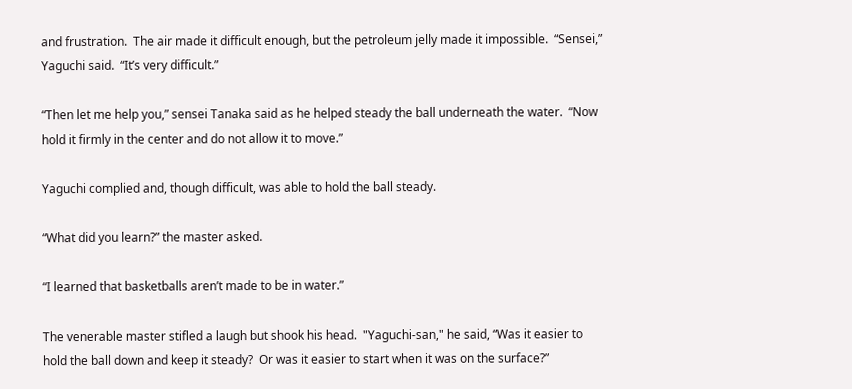and frustration.  The air made it difficult enough, but the petroleum jelly made it impossible.  “Sensei,” Yaguchi said.  “It’s very difficult.”

“Then let me help you,” sensei Tanaka said as he helped steady the ball underneath the water.  “Now hold it firmly in the center and do not allow it to move.”

Yaguchi complied and, though difficult, was able to hold the ball steady.

“What did you learn?” the master asked.

“I learned that basketballs aren’t made to be in water.”

The venerable master stifled a laugh but shook his head.  "Yaguchi-san," he said, “Was it easier to hold the ball down and keep it steady?  Or was it easier to start when it was on the surface?”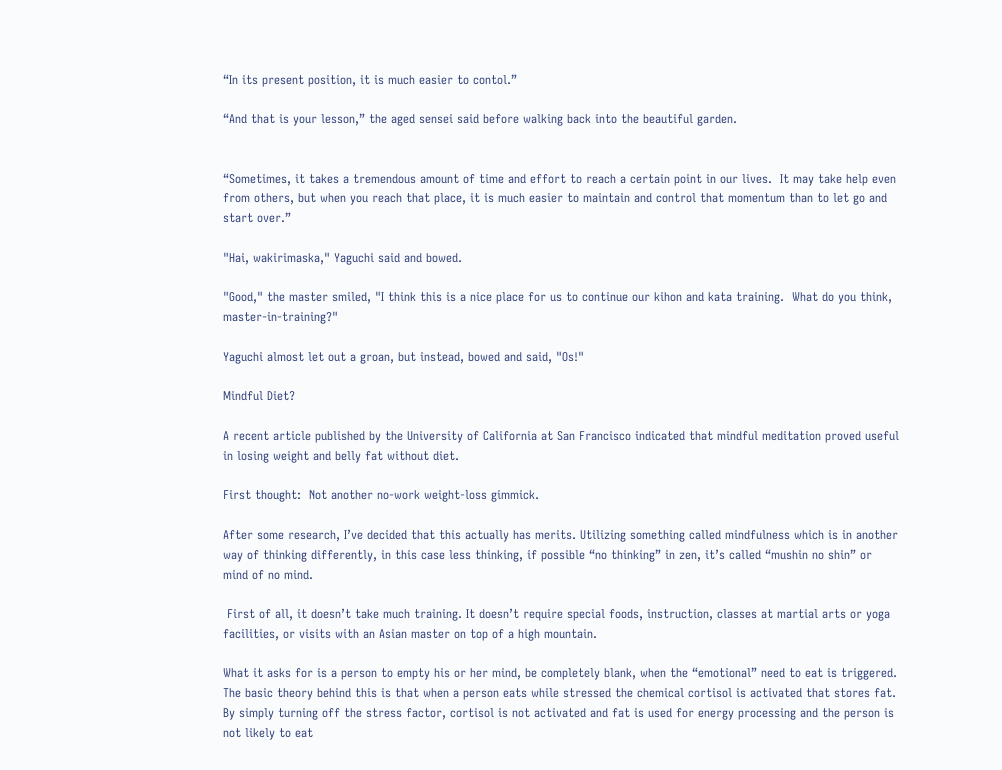“In its present position, it is much easier to contol.”

“And that is your lesson,” the aged sensei said before walking back into the beautiful garden.


“Sometimes, it takes a tremendous amount of time and effort to reach a certain point in our lives.  It may take help even from others, but when you reach that place, it is much easier to maintain and control that momentum than to let go and start over.”

"Hai, wakirimaska," Yaguchi said and bowed.

"Good," the master smiled, "I think this is a nice place for us to continue our kihon and kata training.  What do you think, master-in-training?"

Yaguchi almost let out a groan, but instead, bowed and said, "Os!"

Mindful Diet?

A recent article published by the University of California at San Francisco indicated that mindful meditation proved useful in losing weight and belly fat without diet.

First thought:  Not another no-work weight-loss gimmick.

After some research, I’ve decided that this actually has merits. Utilizing something called mindfulness which is in another way of thinking differently, in this case less thinking, if possible “no thinking” in zen, it’s called “mushin no shin” or mind of no mind.

 First of all, it doesn’t take much training. It doesn’t require special foods, instruction, classes at martial arts or yoga facilities, or visits with an Asian master on top of a high mountain.

What it asks for is a person to empty his or her mind, be completely blank, when the “emotional” need to eat is triggered. The basic theory behind this is that when a person eats while stressed the chemical cortisol is activated that stores fat. By simply turning off the stress factor, cortisol is not activated and fat is used for energy processing and the person is not likely to eat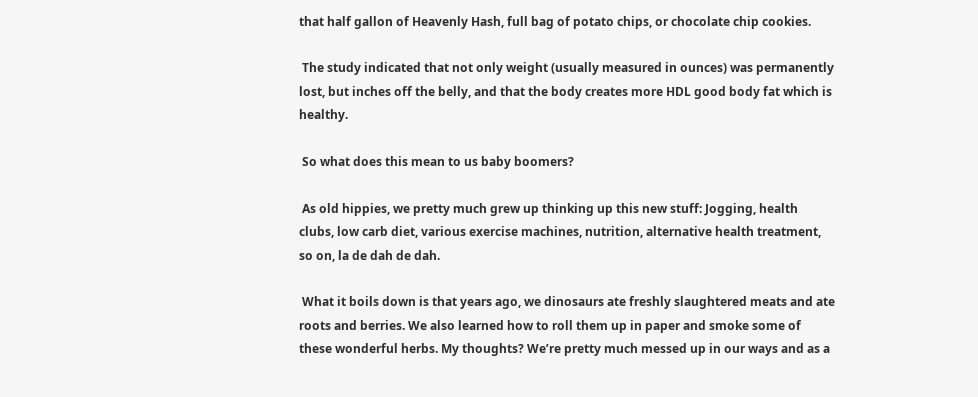that half gallon of Heavenly Hash, full bag of potato chips, or chocolate chip cookies.

 The study indicated that not only weight (usually measured in ounces) was permanently lost, but inches off the belly, and that the body creates more HDL good body fat which is healthy.

 So what does this mean to us baby boomers?

 As old hippies, we pretty much grew up thinking up this new stuff: Jogging, health clubs, low carb diet, various exercise machines, nutrition, alternative health treatment, so on, la de dah de dah.

 What it boils down is that years ago, we dinosaurs ate freshly slaughtered meats and ate roots and berries. We also learned how to roll them up in paper and smoke some of these wonderful herbs. My thoughts? We’re pretty much messed up in our ways and as a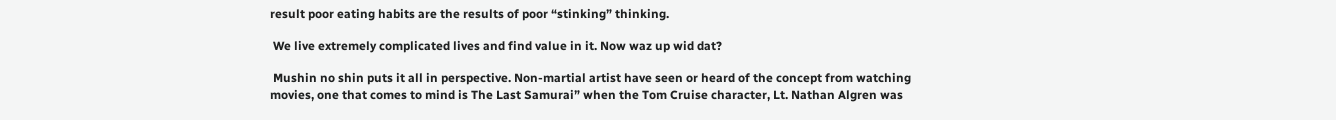result poor eating habits are the results of poor “stinking” thinking.

 We live extremely complicated lives and find value in it. Now waz up wid dat?

 Mushin no shin puts it all in perspective. Non-martial artist have seen or heard of the concept from watching movies, one that comes to mind is The Last Samurai” when the Tom Cruise character, Lt. Nathan Algren was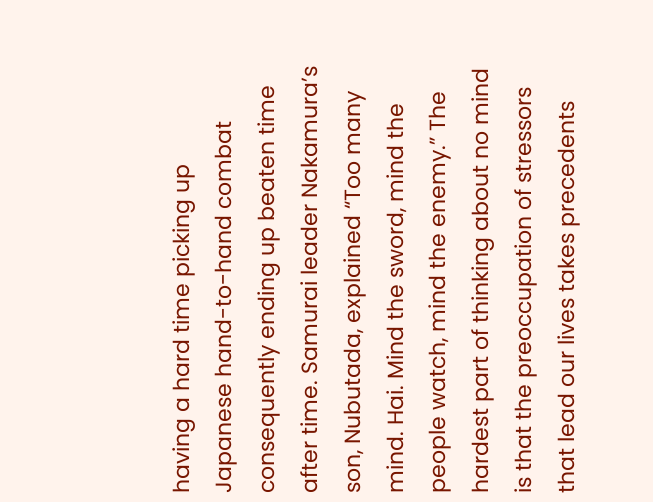having a hard time picking up Japanese hand-to-hand combat consequently ending up beaten time after time. Samurai leader Nakamura’s son, Nubutada, explained “Too many mind. Hai. Mind the sword, mind the people watch, mind the enemy.” The hardest part of thinking about no mind is that the preoccupation of stressors that lead our lives takes precedents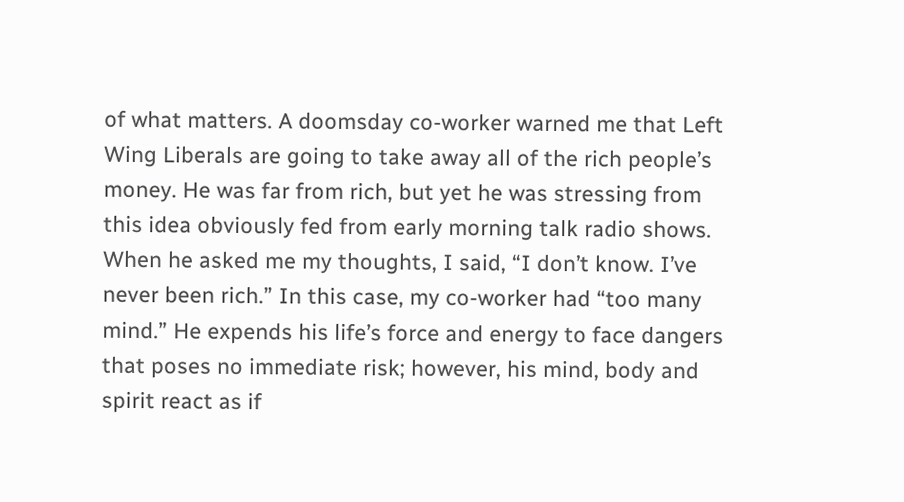of what matters. A doomsday co-worker warned me that Left Wing Liberals are going to take away all of the rich people’s money. He was far from rich, but yet he was stressing from this idea obviously fed from early morning talk radio shows. When he asked me my thoughts, I said, “I don’t know. I’ve never been rich.” In this case, my co-worker had “too many mind.” He expends his life’s force and energy to face dangers that poses no immediate risk; however, his mind, body and spirit react as if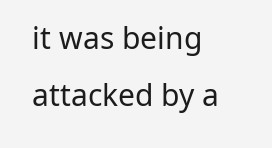it was being attacked by a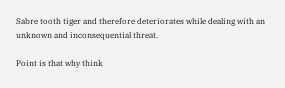Sabre tooth tiger and therefore deteriorates while dealing with an unknown and inconsequential threat.

Point is that why think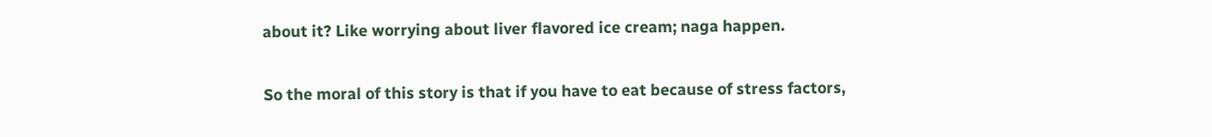about it? Like worrying about liver flavored ice cream; naga happen.

So the moral of this story is that if you have to eat because of stress factors,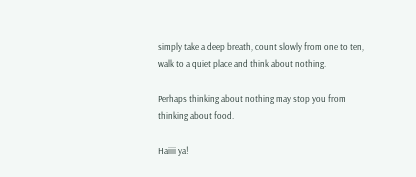simply take a deep breath, count slowly from one to ten, walk to a quiet place and think about nothing.

Perhaps thinking about nothing may stop you from thinking about food.

Haiiii ya!